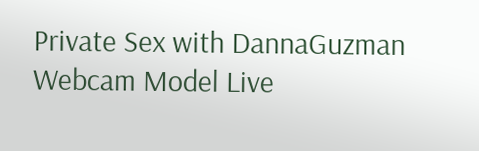Private Sex with DannaGuzman Webcam Model Live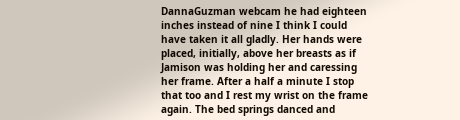DannaGuzman webcam he had eighteen inches instead of nine I think I could have taken it all gladly. Her hands were placed, initially, above her breasts as if Jamison was holding her and caressing her frame. After a half a minute I stop that too and I rest my wrist on the frame again. The bed springs danced and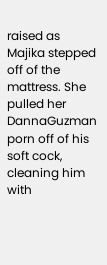raised as Majika stepped off of the mattress. She pulled her DannaGuzman porn off of his soft cock, cleaning him with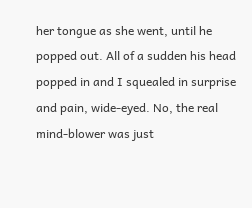her tongue as she went, until he popped out. All of a sudden his head popped in and I squealed in surprise and pain, wide-eyed. No, the real mind-blower was just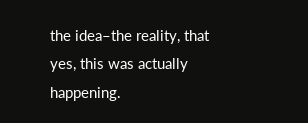the idea–the reality, that yes, this was actually happening.